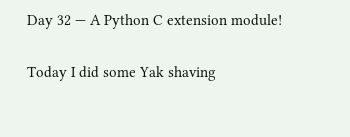Day 32 — A Python C extension module!

Today I did some Yak shaving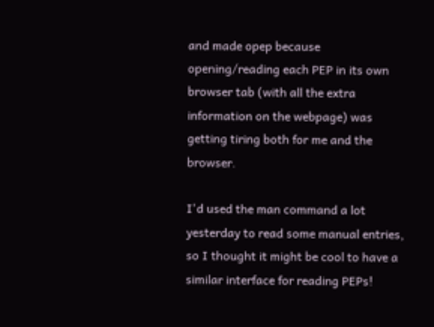and made opep because opening/reading each PEP in its own browser tab (with all the extra information on the webpage) was getting tiring both for me and the browser.

I'd used the man command a lot yesterday to read some manual entries, so I thought it might be cool to have a similar interface for reading PEPs!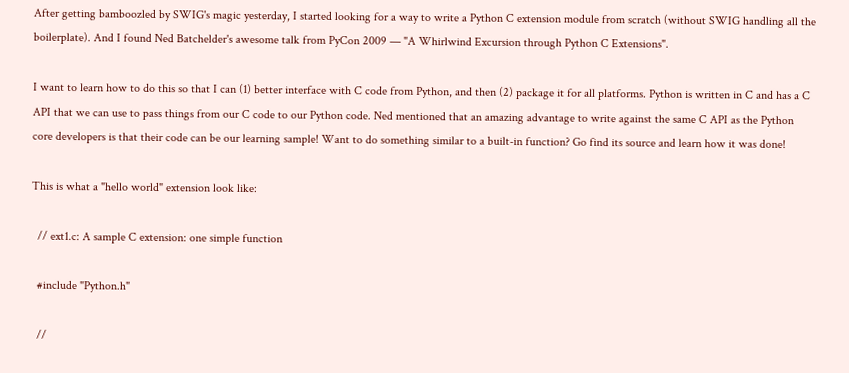After getting bamboozled by SWIG's magic yesterday, I started looking for a way to write a Python C extension module from scratch (without SWIG handling all the boilerplate). And I found Ned Batchelder's awesome talk from PyCon 2009 — "A Whirlwind Excursion through Python C Extensions".

I want to learn how to do this so that I can (1) better interface with C code from Python, and then (2) package it for all platforms. Python is written in C and has a C API that we can use to pass things from our C code to our Python code. Ned mentioned that an amazing advantage to write against the same C API as the Python core developers is that their code can be our learning sample! Want to do something similar to a built-in function? Go find its source and learn how it was done!

This is what a "hello world" extension look like:

  // ext1.c: A sample C extension: one simple function

  #include "Python.h"

  //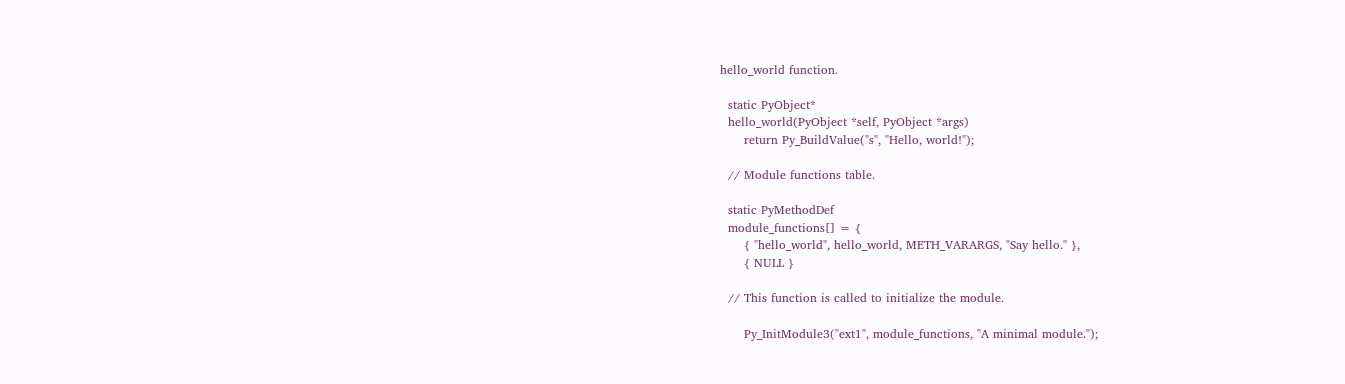hello_world function.

  static PyObject*
  hello_world(PyObject *self, PyObject *args)
      return Py_BuildValue("s", "Hello, world!");

  // Module functions table.

  static PyMethodDef
  module_functions[] = {
      { "hello_world", hello_world, METH_VARARGS, "Say hello." },
      { NULL }

  // This function is called to initialize the module.

      Py_InitModule3("ext1", module_functions, "A minimal module.");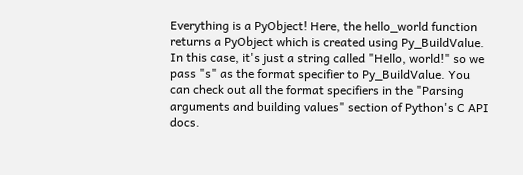Everything is a PyObject! Here, the hello_world function returns a PyObject which is created using Py_BuildValue. In this case, it's just a string called "Hello, world!" so we pass "s" as the format specifier to Py_BuildValue. You can check out all the format specifiers in the "Parsing arguments and building values" section of Python's C API docs.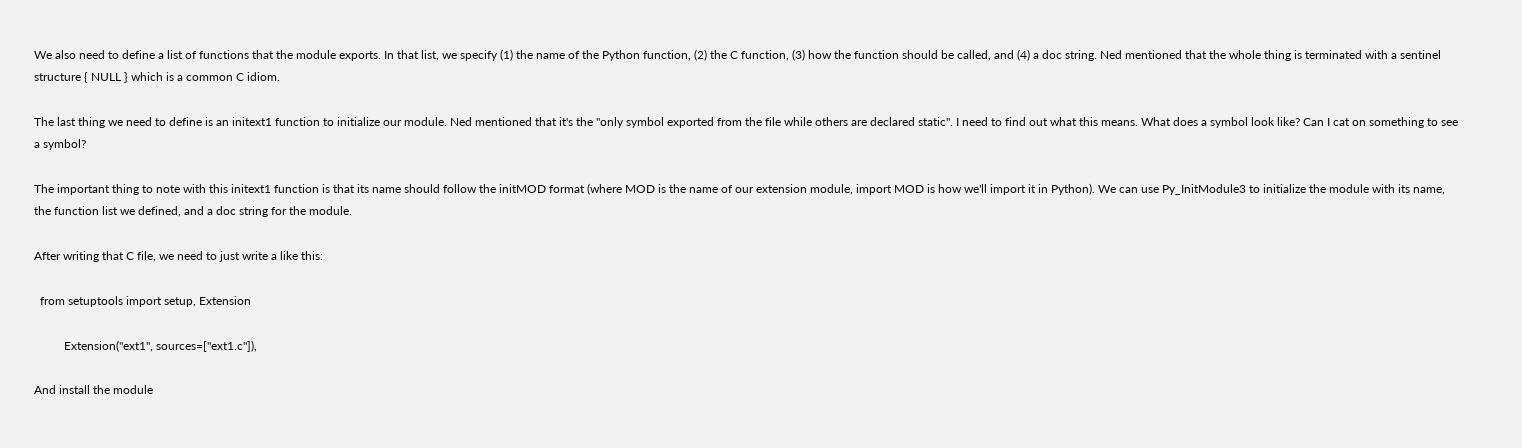We also need to define a list of functions that the module exports. In that list, we specify (1) the name of the Python function, (2) the C function, (3) how the function should be called, and (4) a doc string. Ned mentioned that the whole thing is terminated with a sentinel structure { NULL } which is a common C idiom.

The last thing we need to define is an initext1 function to initialize our module. Ned mentioned that it's the "only symbol exported from the file while others are declared static". I need to find out what this means. What does a symbol look like? Can I cat on something to see a symbol?

The important thing to note with this initext1 function is that its name should follow the initMOD format (where MOD is the name of our extension module, import MOD is how we'll import it in Python). We can use Py_InitModule3 to initialize the module with its name, the function list we defined, and a doc string for the module.

After writing that C file, we need to just write a like this:

  from setuptools import setup, Extension

          Extension("ext1", sources=["ext1.c"]),

And install the module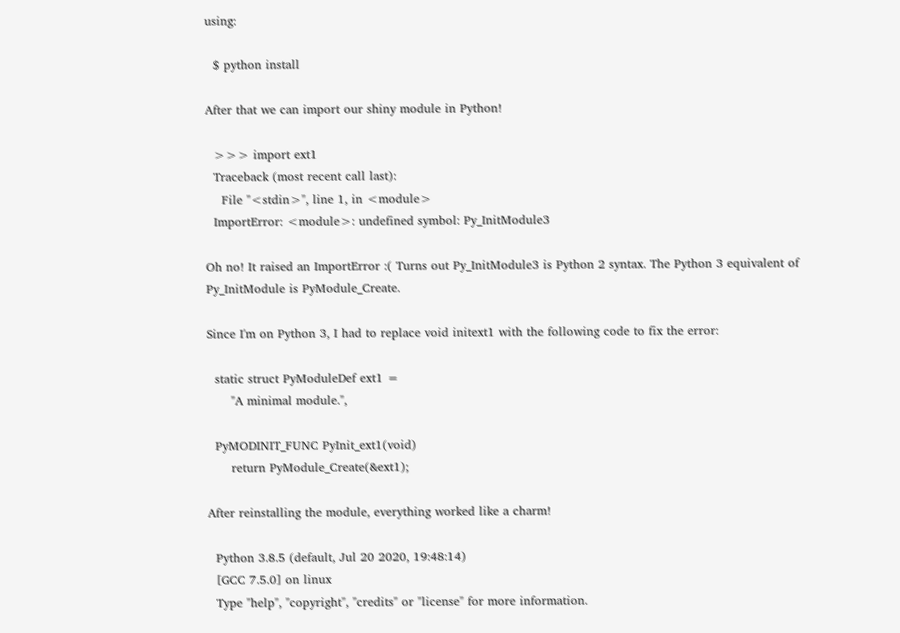using:

  $ python install

After that we can import our shiny module in Python!

  >>> import ext1
  Traceback (most recent call last):
    File "<stdin>", line 1, in <module>
  ImportError: <module>: undefined symbol: Py_InitModule3

Oh no! It raised an ImportError :( Turns out Py_InitModule3 is Python 2 syntax. The Python 3 equivalent of Py_InitModule is PyModule_Create.

Since I'm on Python 3, I had to replace void initext1 with the following code to fix the error:

  static struct PyModuleDef ext1 =
      "A minimal module.",

  PyMODINIT_FUNC PyInit_ext1(void)
      return PyModule_Create(&ext1);

After reinstalling the module, everything worked like a charm!

  Python 3.8.5 (default, Jul 20 2020, 19:48:14)
  [GCC 7.5.0] on linux
  Type "help", "copyright", "credits" or "license" for more information.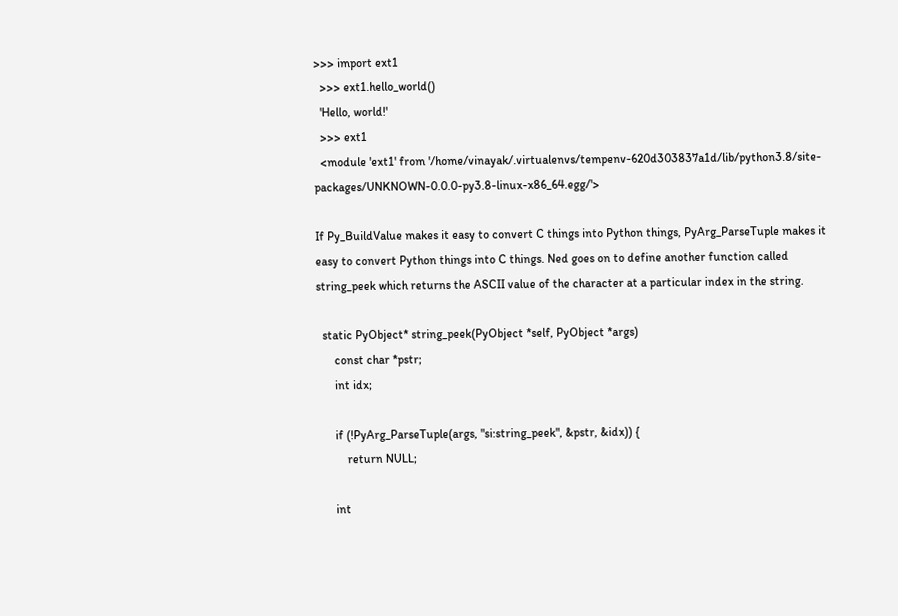>>> import ext1
  >>> ext1.hello_world()
  'Hello, world!'
  >>> ext1
  <module 'ext1' from '/home/vinayak/.virtualenvs/tempenv-620d303837a1d/lib/python3.8/site-packages/UNKNOWN-0.0.0-py3.8-linux-x86_64.egg/'>

If Py_BuildValue makes it easy to convert C things into Python things, PyArg_ParseTuple makes it easy to convert Python things into C things. Ned goes on to define another function called string_peek which returns the ASCII value of the character at a particular index in the string.

  static PyObject* string_peek(PyObject *self, PyObject *args)
      const char *pstr;
      int idx;

      if (!PyArg_ParseTuple(args, "si:string_peek", &pstr, &idx)) {
          return NULL;

      int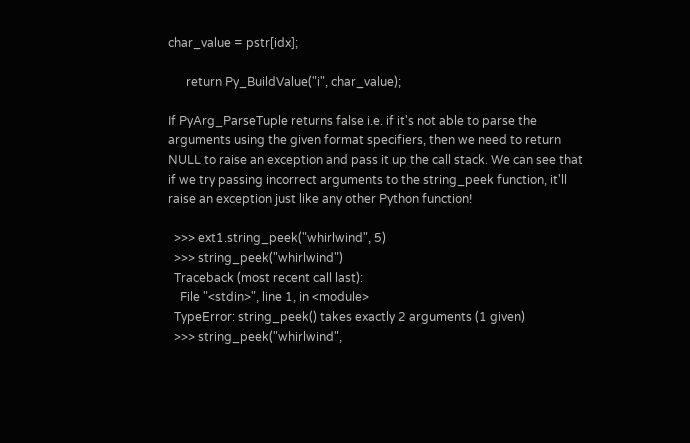char_value = pstr[idx];

      return Py_BuildValue("i", char_value);

If PyArg_ParseTuple returns false i.e. if it's not able to parse the arguments using the given format specifiers, then we need to return NULL to raise an exception and pass it up the call stack. We can see that if we try passing incorrect arguments to the string_peek function, it'll raise an exception just like any other Python function!

  >>> ext1.string_peek("whirlwind", 5)
  >>> string_peek("whirlwind")
  Traceback (most recent call last):
    File "<stdin>", line 1, in <module>
  TypeError: string_peek() takes exactly 2 arguments (1 given)
  >>> string_peek("whirlwind",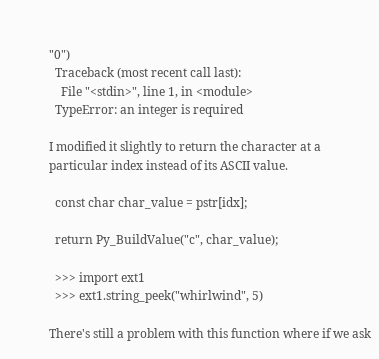"0")
  Traceback (most recent call last):
    File "<stdin>", line 1, in <module>
  TypeError: an integer is required

I modified it slightly to return the character at a particular index instead of its ASCII value.

  const char char_value = pstr[idx];

  return Py_BuildValue("c", char_value);

  >>> import ext1
  >>> ext1.string_peek("whirlwind", 5)

There's still a problem with this function where if we ask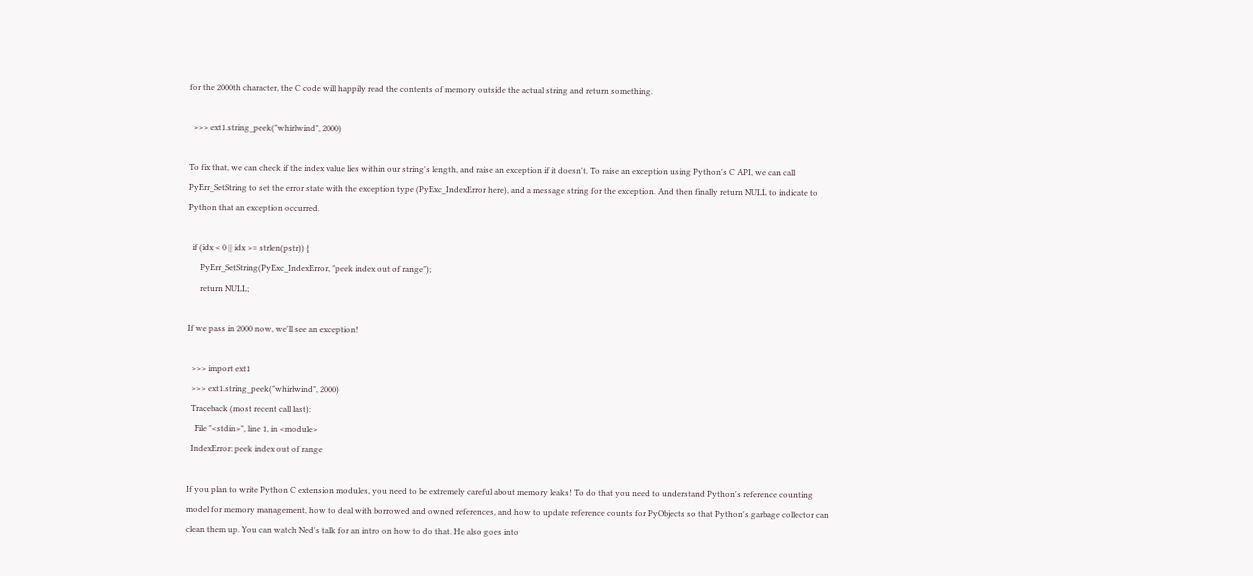for the 2000th character, the C code will happily read the contents of memory outside the actual string and return something.

  >>> ext1.string_peek("whirlwind", 2000)

To fix that, we can check if the index value lies within our string's length, and raise an exception if it doesn't. To raise an exception using Python's C API, we can call PyErr_SetString to set the error state with the exception type (PyExc_IndexError here), and a message string for the exception. And then finally return NULL to indicate to Python that an exception occurred.

  if (idx < 0 || idx >= strlen(pstr)) {
      PyErr_SetString(PyExc_IndexError, "peek index out of range");
      return NULL;

If we pass in 2000 now, we'll see an exception!

  >>> import ext1
  >>> ext1.string_peek("whirlwind", 2000)
  Traceback (most recent call last):
    File "<stdin>", line 1, in <module>
  IndexError: peek index out of range

If you plan to write Python C extension modules, you need to be extremely careful about memory leaks! To do that you need to understand Python's reference counting model for memory management, how to deal with borrowed and owned references, and how to update reference counts for PyObjects so that Python's garbage collector can clean them up. You can watch Ned's talk for an intro on how to do that. He also goes into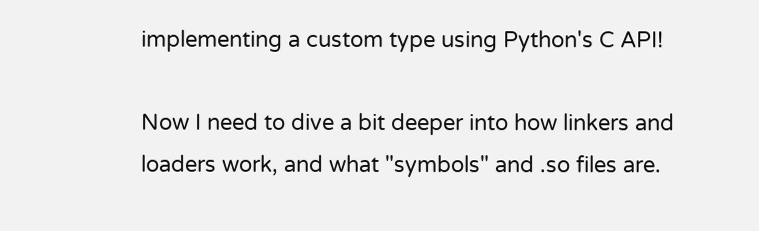implementing a custom type using Python's C API!

Now I need to dive a bit deeper into how linkers and loaders work, and what "symbols" and .so files are.